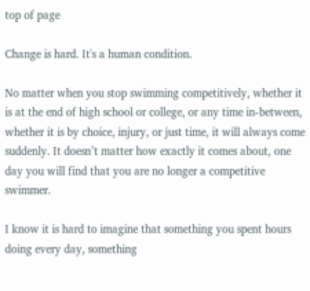top of page

Change is hard. It's a human condition.

No matter when you stop swimming competitively, whether it is at the end of high school or college, or any time in-between, whether it is by choice, injury, or just time, it will always come suddenly. It doesn’t matter how exactly it comes about, one day you will find that you are no longer a competitive swimmer.

I know it is hard to imagine that something you spent hours doing every day, something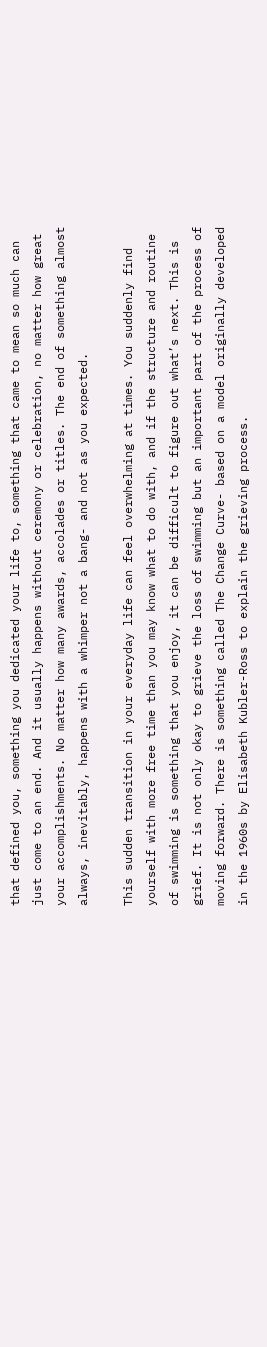that defined you, something you dedicated your life to, something that came to mean so much can just come to an end. And it usually happens without ceremony or celebration, no matter how great your accomplishments. No matter how many awards, accolades or titles. The end of something almost always, inevitably, happens with a whimper not a bang- and not as you expected.

This sudden transition in your everyday life can feel overwhelming at times. You suddenly find yourself with more free time than you may know what to do with, and if the structure and routine of swimming is something that you enjoy, it can be difficult to figure out what’s next. This is grief. It is not only okay to grieve the loss of swimming but an important part of the process of moving forward. There is something called The Change Curve- based on a model originally developed in the 1960s by Elisabeth Kubler-Ross to explain the grieving process.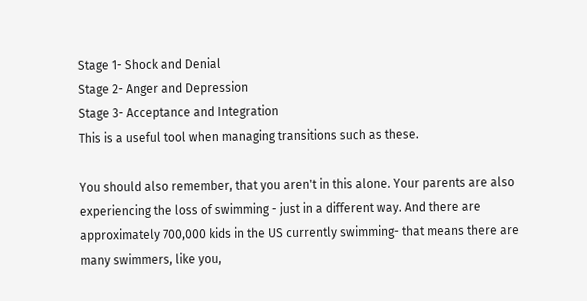Stage 1- Shock and Denial
Stage 2- Anger and Depression
Stage 3- Acceptance and Integration
This is a useful tool when managing transitions such as these.

You should also remember, that you aren't in this alone. Your parents are also experiencing the loss of swimming - just in a different way. And there are approximately 700,000 kids in the US currently swimming- that means there are many swimmers, like you,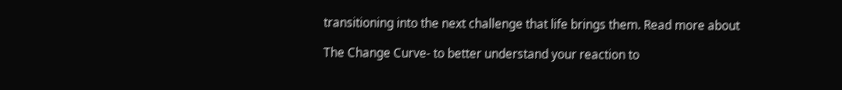transitioning into the next challenge that life brings them. Read more about

The Change Curve- to better understand your reaction to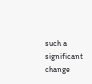such a significant change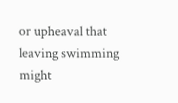or upheaval that leaving swimming might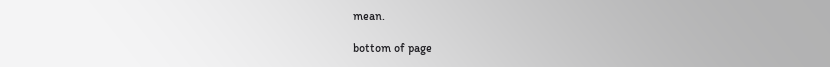mean.

bottom of page